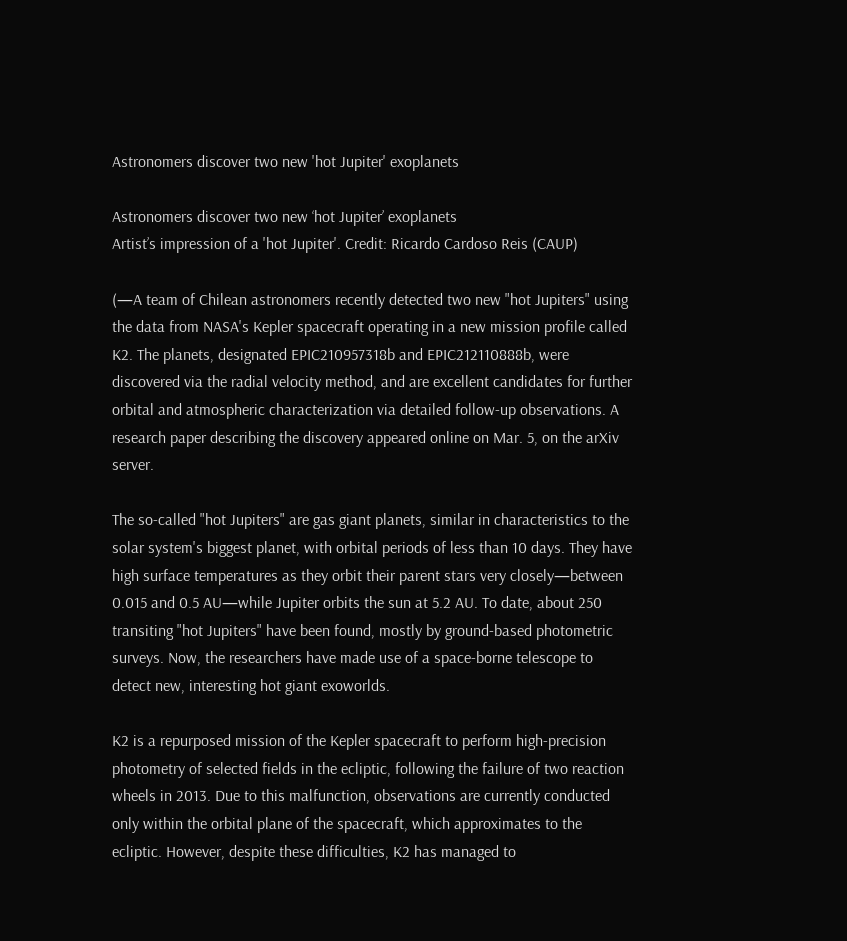Astronomers discover two new 'hot Jupiter' exoplanets

Astronomers discover two new ‘hot Jupiter’ exoplanets
Artist’s impression of a 'hot Jupiter'. Credit: Ricardo Cardoso Reis (CAUP)

(—A team of Chilean astronomers recently detected two new "hot Jupiters" using the data from NASA's Kepler spacecraft operating in a new mission profile called K2. The planets, designated EPIC210957318b and EPIC212110888b, were discovered via the radial velocity method, and are excellent candidates for further orbital and atmospheric characterization via detailed follow-up observations. A research paper describing the discovery appeared online on Mar. 5, on the arXiv server.

The so-called "hot Jupiters" are gas giant planets, similar in characteristics to the solar system's biggest planet, with orbital periods of less than 10 days. They have high surface temperatures as they orbit their parent stars very closely—between 0.015 and 0.5 AU—while Jupiter orbits the sun at 5.2 AU. To date, about 250 transiting "hot Jupiters" have been found, mostly by ground-based photometric surveys. Now, the researchers have made use of a space-borne telescope to detect new, interesting hot giant exoworlds.

K2 is a repurposed mission of the Kepler spacecraft to perform high-precision photometry of selected fields in the ecliptic, following the failure of two reaction wheels in 2013. Due to this malfunction, observations are currently conducted only within the orbital plane of the spacecraft, which approximates to the ecliptic. However, despite these difficulties, K2 has managed to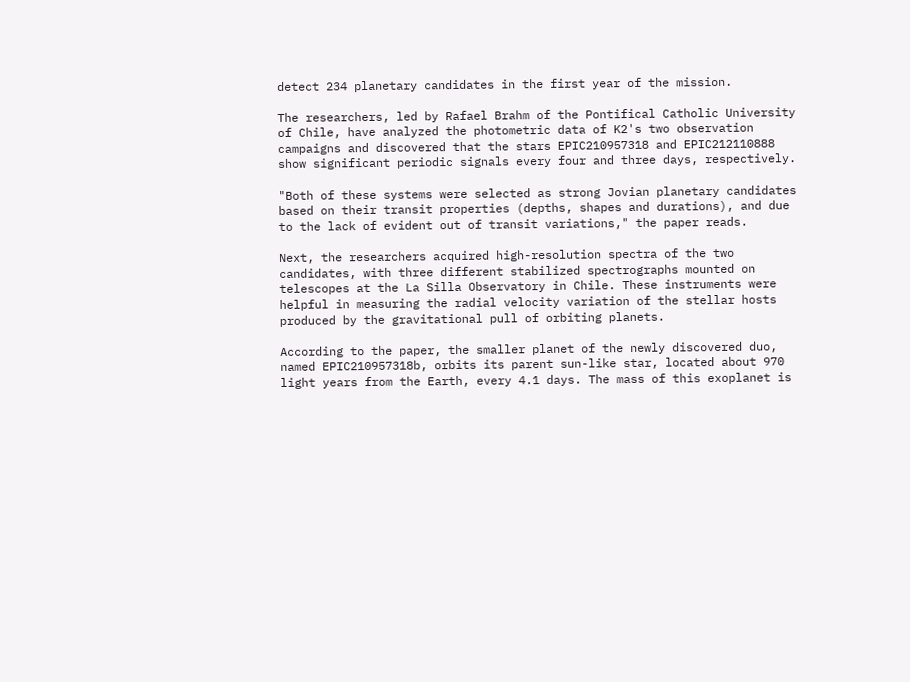detect 234 planetary candidates in the first year of the mission.

The researchers, led by Rafael Brahm of the Pontifical Catholic University of Chile, have analyzed the photometric data of K2's two observation campaigns and discovered that the stars EPIC210957318 and EPIC212110888 show significant periodic signals every four and three days, respectively.

"Both of these systems were selected as strong Jovian planetary candidates based on their transit properties (depths, shapes and durations), and due to the lack of evident out of transit variations," the paper reads.

Next, the researchers acquired high-resolution spectra of the two candidates, with three different stabilized spectrographs mounted on telescopes at the La Silla Observatory in Chile. These instruments were helpful in measuring the radial velocity variation of the stellar hosts produced by the gravitational pull of orbiting planets.

According to the paper, the smaller planet of the newly discovered duo, named EPIC210957318b, orbits its parent sun-like star, located about 970 light years from the Earth, every 4.1 days. The mass of this exoplanet is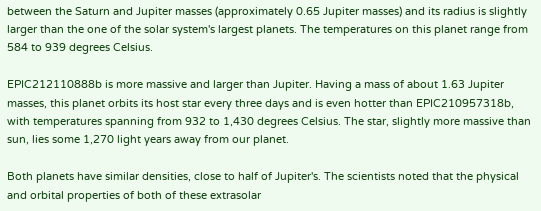between the Saturn and Jupiter masses (approximately 0.65 Jupiter masses) and its radius is slightly larger than the one of the solar system's largest planets. The temperatures on this planet range from 584 to 939 degrees Celsius.

EPIC212110888b is more massive and larger than Jupiter. Having a mass of about 1.63 Jupiter masses, this planet orbits its host star every three days and is even hotter than EPIC210957318b, with temperatures spanning from 932 to 1,430 degrees Celsius. The star, slightly more massive than sun, lies some 1,270 light years away from our planet.

Both planets have similar densities, close to half of Jupiter's. The scientists noted that the physical and orbital properties of both of these extrasolar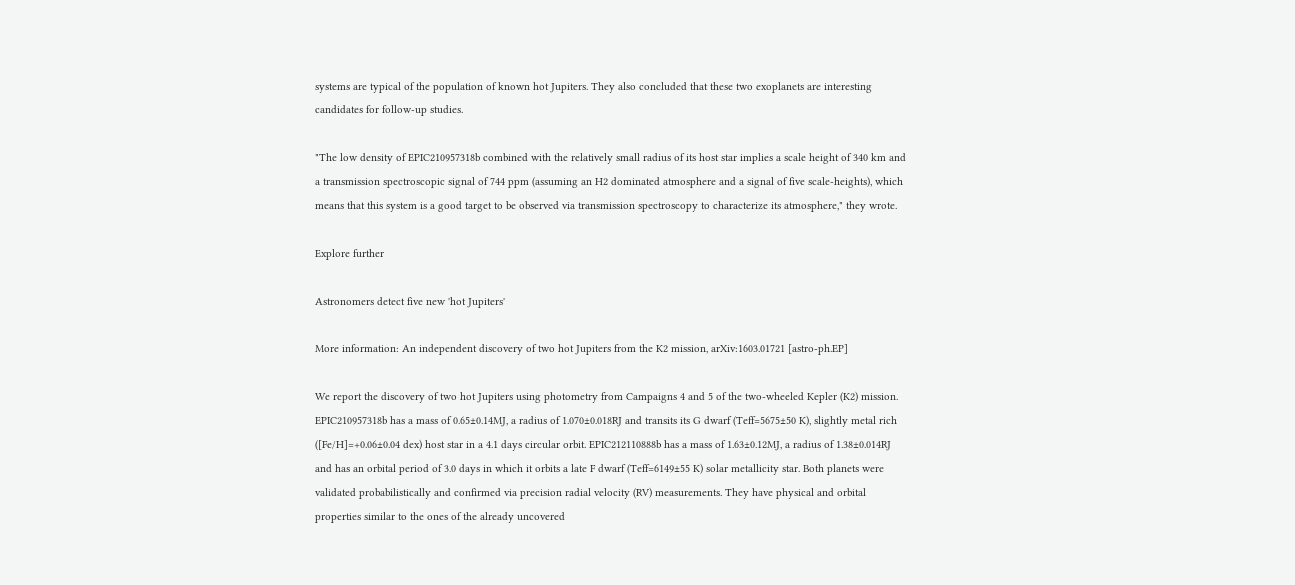systems are typical of the population of known hot Jupiters. They also concluded that these two exoplanets are interesting candidates for follow-up studies.

"The low density of EPIC210957318b combined with the relatively small radius of its host star implies a scale height of 340 km and a transmission spectroscopic signal of 744 ppm (assuming an H2 dominated atmosphere and a signal of five scale-heights), which means that this system is a good target to be observed via transmission spectroscopy to characterize its atmosphere," they wrote.

Explore further

Astronomers detect five new 'hot Jupiters'

More information: An independent discovery of two hot Jupiters from the K2 mission, arXiv:1603.01721 [astro-ph.EP]

We report the discovery of two hot Jupiters using photometry from Campaigns 4 and 5 of the two-wheeled Kepler (K2) mission. EPIC210957318b has a mass of 0.65±0.14MJ, a radius of 1.070±0.018RJ and transits its G dwarf (Teff=5675±50 K), slightly metal rich ([Fe/H]=+0.06±0.04 dex) host star in a 4.1 days circular orbit. EPIC212110888b has a mass of 1.63±0.12MJ, a radius of 1.38±0.014RJ and has an orbital period of 3.0 days in which it orbits a late F dwarf (Teff=6149±55 K) solar metallicity star. Both planets were validated probabilistically and confirmed via precision radial velocity (RV) measurements. They have physical and orbital properties similar to the ones of the already uncovered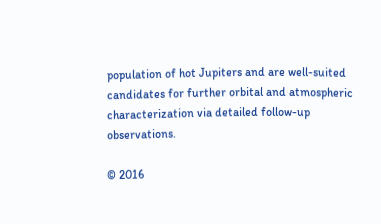population of hot Jupiters and are well-suited candidates for further orbital and atmospheric characterization via detailed follow-up observations.

© 2016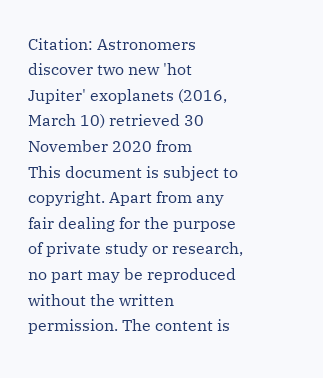Citation: Astronomers discover two new 'hot Jupiter' exoplanets (2016, March 10) retrieved 30 November 2020 from
This document is subject to copyright. Apart from any fair dealing for the purpose of private study or research, no part may be reproduced without the written permission. The content is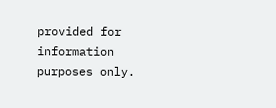provided for information purposes only.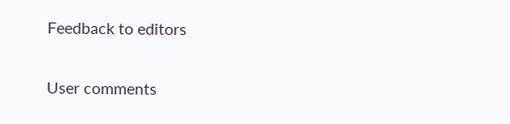Feedback to editors

User comments